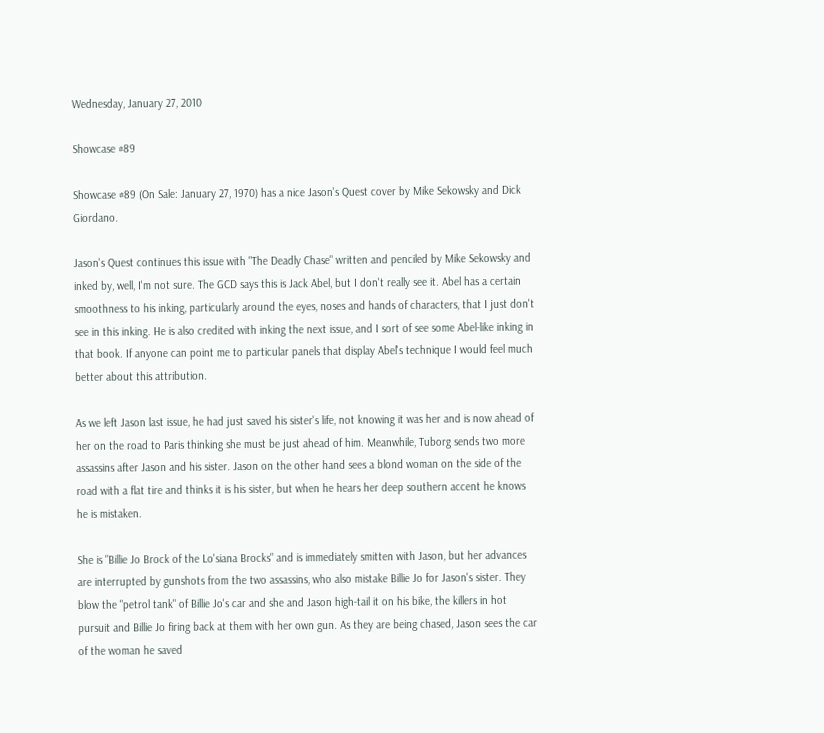Wednesday, January 27, 2010

Showcase #89

Showcase #89 (On Sale: January 27, 1970) has a nice Jason's Quest cover by Mike Sekowsky and Dick Giordano.

Jason's Quest continues this issue with "The Deadly Chase" written and penciled by Mike Sekowsky and inked by, well, I'm not sure. The GCD says this is Jack Abel, but I don't really see it. Abel has a certain smoothness to his inking, particularly around the eyes, noses and hands of characters, that I just don't see in this inking. He is also credited with inking the next issue, and I sort of see some Abel-like inking in that book. If anyone can point me to particular panels that display Abel's technique I would feel much better about this attribution.

As we left Jason last issue, he had just saved his sister's life, not knowing it was her and is now ahead of her on the road to Paris thinking she must be just ahead of him. Meanwhile, Tuborg sends two more assassins after Jason and his sister. Jason on the other hand sees a blond woman on the side of the road with a flat tire and thinks it is his sister, but when he hears her deep southern accent he knows he is mistaken.

She is "Billie Jo Brock of the Lo'siana Brocks" and is immediately smitten with Jason, but her advances are interrupted by gunshots from the two assassins, who also mistake Billie Jo for Jason's sister. They blow the "petrol tank" of Billie Jo's car and she and Jason high-tail it on his bike, the killers in hot pursuit and Billie Jo firing back at them with her own gun. As they are being chased, Jason sees the car of the woman he saved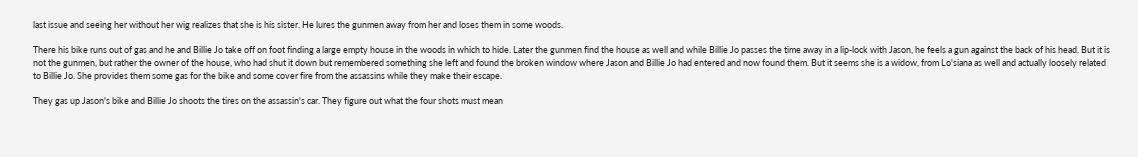last issue and seeing her without her wig realizes that she is his sister. He lures the gunmen away from her and loses them in some woods.

There his bike runs out of gas and he and Billie Jo take off on foot finding a large empty house in the woods in which to hide. Later the gunmen find the house as well and while Billie Jo passes the time away in a lip-lock with Jason, he feels a gun against the back of his head. But it is not the gunmen, but rather the owner of the house, who had shut it down but remembered something she left and found the broken window where Jason and Billie Jo had entered and now found them. But it seems she is a widow, from Lo'siana as well and actually loosely related to Billie Jo. She provides them some gas for the bike and some cover fire from the assassins while they make their escape.

They gas up Jason's bike and Billie Jo shoots the tires on the assassin's car. They figure out what the four shots must mean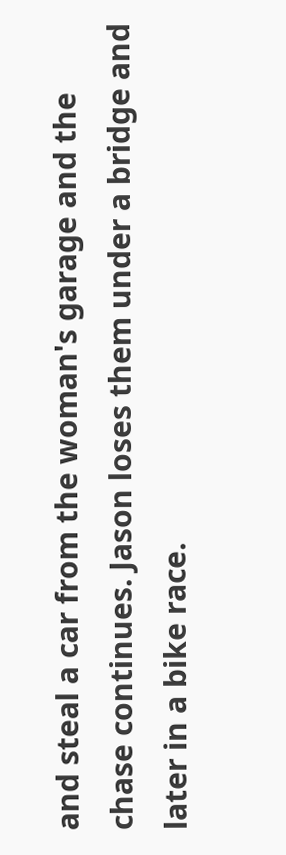and steal a car from the woman's garage and the chase continues. Jason loses them under a bridge and later in a bike race.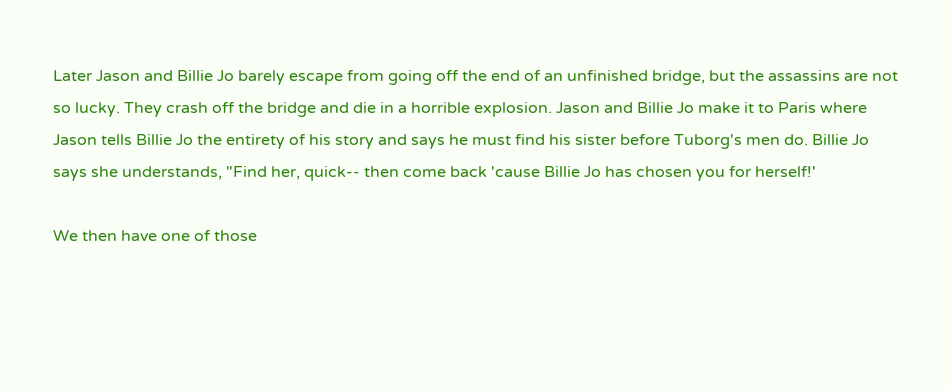Later Jason and Billie Jo barely escape from going off the end of an unfinished bridge, but the assassins are not so lucky. They crash off the bridge and die in a horrible explosion. Jason and Billie Jo make it to Paris where Jason tells Billie Jo the entirety of his story and says he must find his sister before Tuborg's men do. Billie Jo says she understands, "Find her, quick-- then come back 'cause Billie Jo has chosen you for herself!'

We then have one of those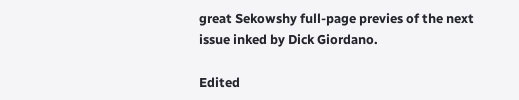great Sekowshy full-page previes of the next issue inked by Dick Giordano.

Edited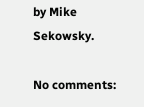by Mike Sekowsky.

No comments: